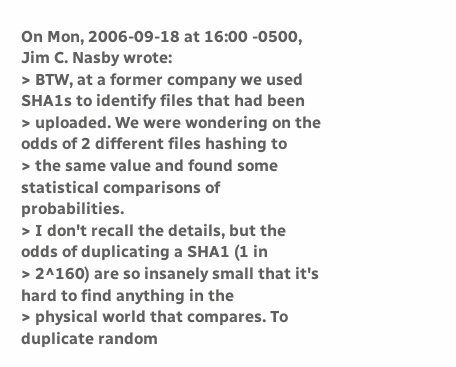On Mon, 2006-09-18 at 16:00 -0500, Jim C. Nasby wrote:
> BTW, at a former company we used SHA1s to identify files that had been
> uploaded. We were wondering on the odds of 2 different files hashing to
> the same value and found some statistical comparisons of probabilities.
> I don't recall the details, but the odds of duplicating a SHA1 (1 in
> 2^160) are so insanely small that it's hard to find anything in the
> physical world that compares. To duplicate random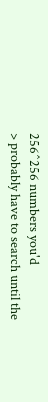256^256 numbers you'd
> probably have to search until the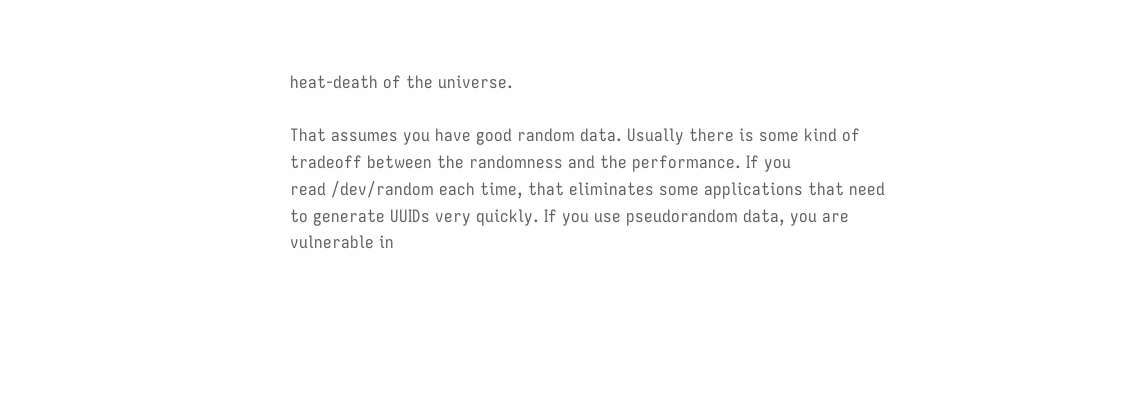heat-death of the universe.

That assumes you have good random data. Usually there is some kind of
tradeoff between the randomness and the performance. If you
read /dev/random each time, that eliminates some applications that need
to generate UUIDs very quickly. If you use pseudorandom data, you are
vulnerable in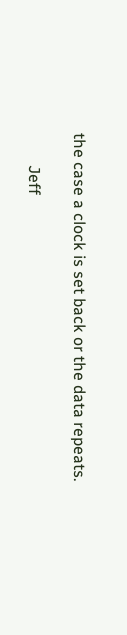the case a clock is set back or the data repeats.

        Jeff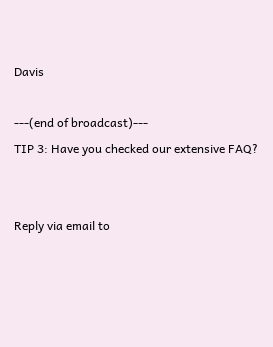Davis

---(end of broadcast)---
TIP 3: Have you checked our extensive FAQ?


Reply via email to